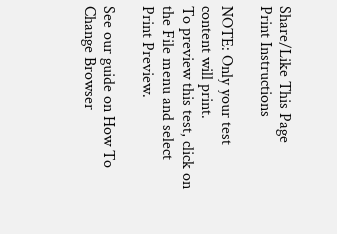Share/Like This Page
Print Instructions

NOTE: Only your test content will print.
To preview this test, click on the File menu and select Print Preview.

See our guide on How To Change Browser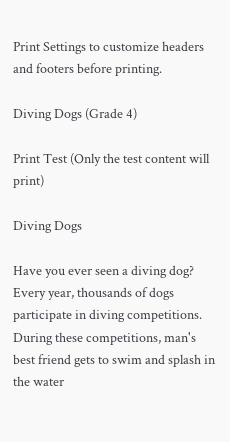Print Settings to customize headers and footers before printing.

Diving Dogs (Grade 4)

Print Test (Only the test content will print)

Diving Dogs

Have you ever seen a diving dog? Every year, thousands of dogs participate in diving competitions. During these competitions, man's best friend gets to swim and splash in the water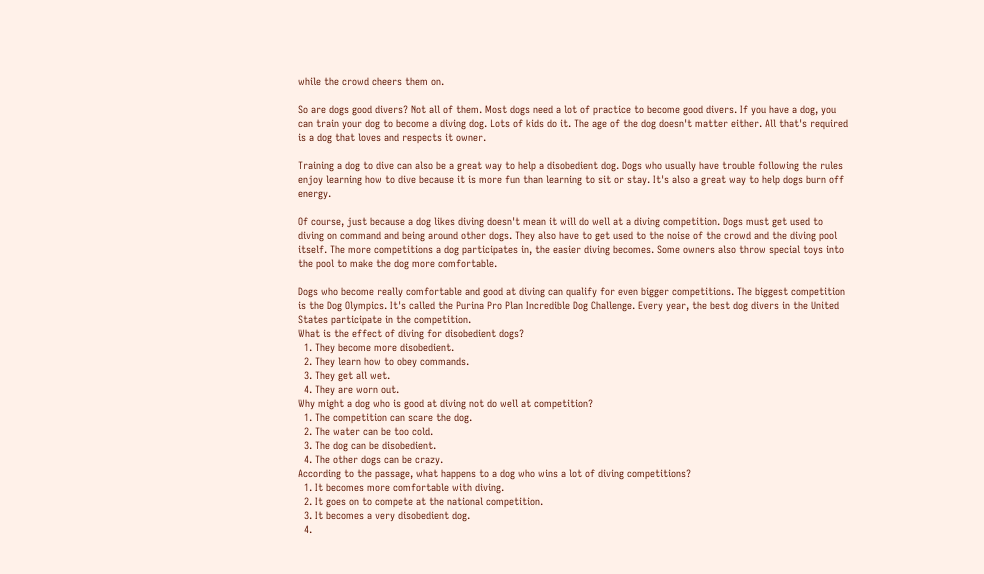while the crowd cheers them on.

So are dogs good divers? Not all of them. Most dogs need a lot of practice to become good divers. If you have a dog, you can train your dog to become a diving dog. Lots of kids do it. The age of the dog doesn't matter either. All that's required is a dog that loves and respects it owner.

Training a dog to dive can also be a great way to help a disobedient dog. Dogs who usually have trouble following the rules enjoy learning how to dive because it is more fun than learning to sit or stay. It's also a great way to help dogs burn off energy.

Of course, just because a dog likes diving doesn't mean it will do well at a diving competition. Dogs must get used to diving on command and being around other dogs. They also have to get used to the noise of the crowd and the diving pool itself. The more competitions a dog participates in, the easier diving becomes. Some owners also throw special toys into the pool to make the dog more comfortable.

Dogs who become really comfortable and good at diving can qualify for even bigger competitions. The biggest competition is the Dog Olympics. It's called the Purina Pro Plan Incredible Dog Challenge. Every year, the best dog divers in the United States participate in the competition.
What is the effect of diving for disobedient dogs?
  1. They become more disobedient.
  2. They learn how to obey commands.
  3. They get all wet.
  4. They are worn out.
Why might a dog who is good at diving not do well at competition?
  1. The competition can scare the dog.
  2. The water can be too cold.
  3. The dog can be disobedient.
  4. The other dogs can be crazy.
According to the passage, what happens to a dog who wins a lot of diving competitions?
  1. It becomes more comfortable with diving.
  2. It goes on to compete at the national competition.
  3. It becomes a very disobedient dog.
  4.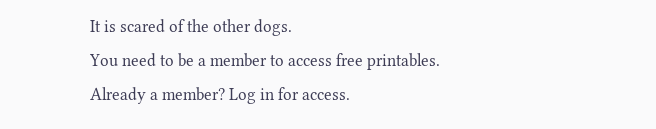It is scared of the other dogs.
You need to be a member to access free printables.
Already a member? Log in for access.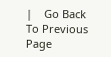|    Go Back To Previous Page